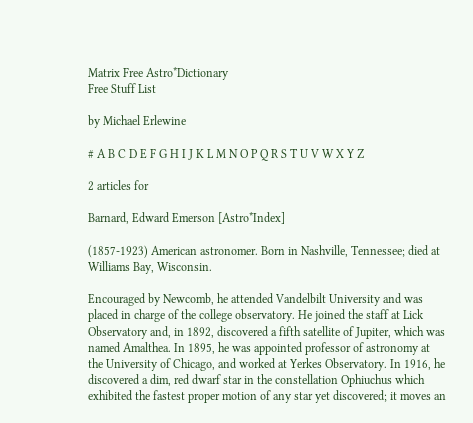Matrix Free Astro*Dictionary
Free Stuff List

by Michael Erlewine

# A B C D E F G H I J K L M N O P Q R S T U V W X Y Z

2 articles for

Barnard, Edward Emerson [Astro*Index]

(1857-1923) American astronomer. Born in Nashville, Tennessee; died at Williams Bay, Wisconsin.

Encouraged by Newcomb, he attended Vandelbilt University and was placed in charge of the college observatory. He joined the staff at Lick Observatory and, in 1892, discovered a fifth satellite of Jupiter, which was named Amalthea. In 1895, he was appointed professor of astronomy at the University of Chicago, and worked at Yerkes Observatory. In 1916, he discovered a dim, red dwarf star in the constellation Ophiuchus which exhibited the fastest proper motion of any star yet discovered; it moves an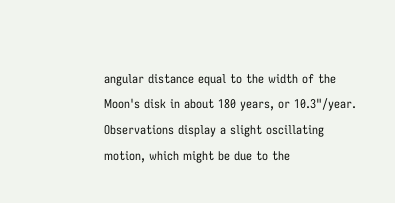angular distance equal to the width of the Moon's disk in about 180 years, or 10.3"/year. Observations display a slight oscillating motion, which might be due to the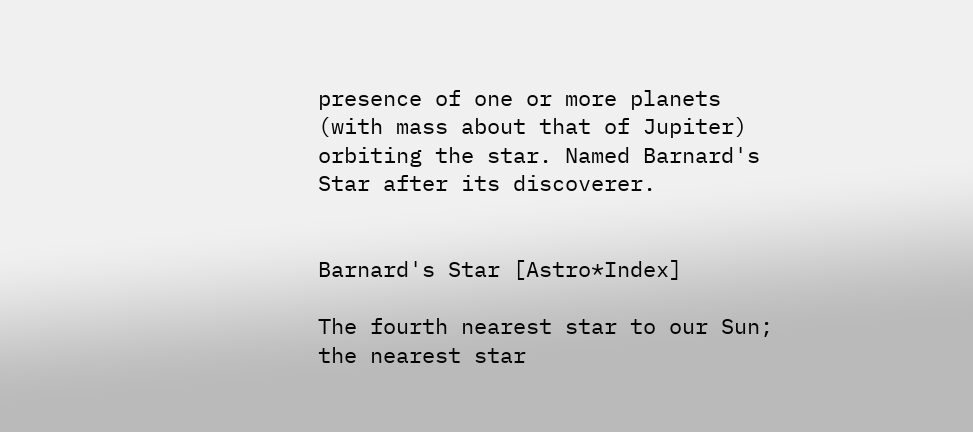presence of one or more planets (with mass about that of Jupiter) orbiting the star. Named Barnard's Star after its discoverer.


Barnard's Star [Astro*Index]

The fourth nearest star to our Sun; the nearest star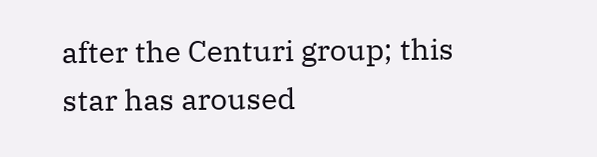after the Centuri group; this star has aroused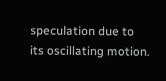speculation due to its oscillating motion.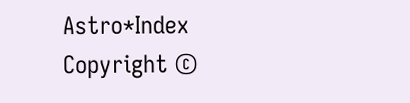Astro*Index Copyright ©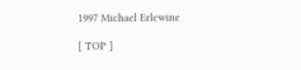1997 Michael Erlewine

[ TOP ]